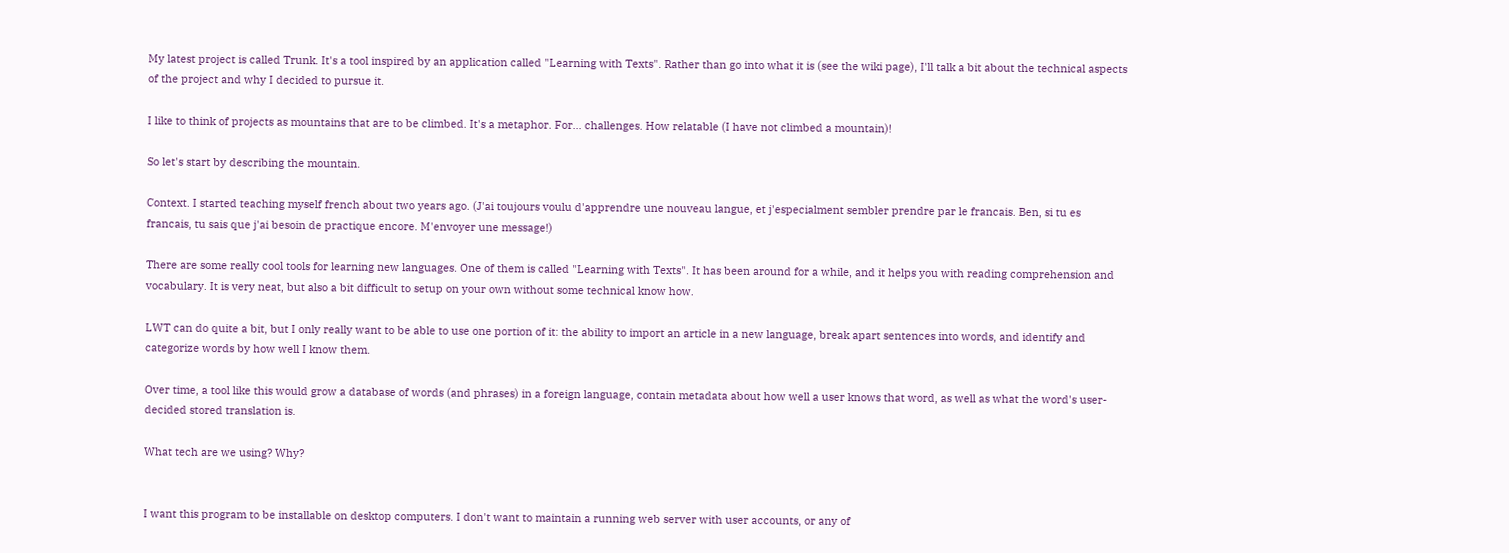My latest project is called Trunk. It's a tool inspired by an application called "Learning with Texts". Rather than go into what it is (see the wiki page), I'll talk a bit about the technical aspects of the project and why I decided to pursue it.

I like to think of projects as mountains that are to be climbed. It's a metaphor. For… challenges. How relatable (I have not climbed a mountain)!

So let's start by describing the mountain.

Context. I started teaching myself french about two years ago. (J'ai toujours voulu d'apprendre une nouveau langue, et j'especialment sembler prendre par le francais. Ben, si tu es francais, tu sais que j'ai besoin de practique encore. M'envoyer une message!)

There are some really cool tools for learning new languages. One of them is called "Learning with Texts". It has been around for a while, and it helps you with reading comprehension and vocabulary. It is very neat, but also a bit difficult to setup on your own without some technical know how.

LWT can do quite a bit, but I only really want to be able to use one portion of it: the ability to import an article in a new language, break apart sentences into words, and identify and categorize words by how well I know them.

Over time, a tool like this would grow a database of words (and phrases) in a foreign language, contain metadata about how well a user knows that word, as well as what the word's user-decided stored translation is.

What tech are we using? Why?


I want this program to be installable on desktop computers. I don't want to maintain a running web server with user accounts, or any of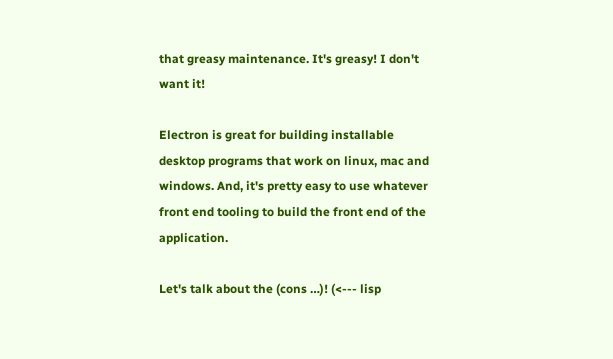that greasy maintenance. It's greasy! I don't want it!

Electron is great for building installable desktop programs that work on linux, mac and windows. And, it's pretty easy to use whatever front end tooling to build the front end of the application.

Let's talk about the (cons …)! (<--- lisp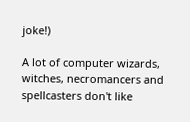joke!)

A lot of computer wizards, witches, necromancers and spellcasters don't like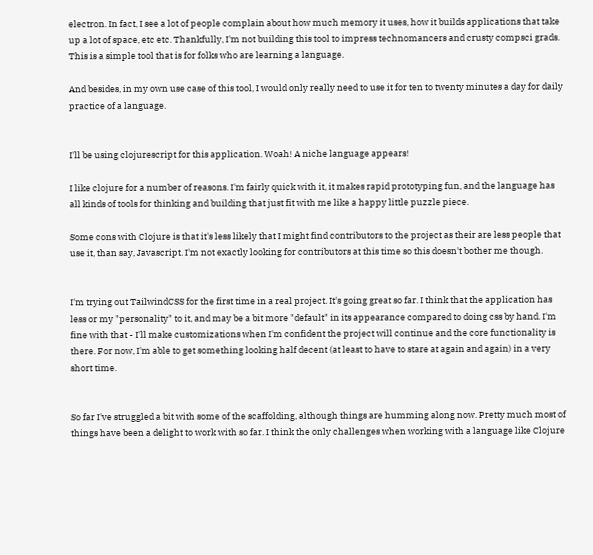electron. In fact, I see a lot of people complain about how much memory it uses, how it builds applications that take up a lot of space, etc etc. Thankfully, I'm not building this tool to impress technomancers and crusty compsci grads. This is a simple tool that is for folks who are learning a language.

And besides, in my own use case of this tool, I would only really need to use it for ten to twenty minutes a day for daily practice of a language.


I'll be using clojurescript for this application. Woah! A niche language appears!

I like clojure for a number of reasons. I'm fairly quick with it, it makes rapid prototyping fun, and the language has all kinds of tools for thinking and building that just fit with me like a happy little puzzle piece.

Some cons with Clojure is that it's less likely that I might find contributors to the project as their are less people that use it, than say, Javascript. I'm not exactly looking for contributors at this time so this doesn't bother me though.


I'm trying out TailwindCSS for the first time in a real project. It's going great so far. I think that the application has less or my "personality" to it, and may be a bit more "default" in its appearance compared to doing css by hand. I'm fine with that - I'll make customizations when I'm confident the project will continue and the core functionality is there. For now, I'm able to get something looking half decent (at least to have to stare at again and again) in a very short time.


So far I've struggled a bit with some of the scaffolding, although things are humming along now. Pretty much most of things have been a delight to work with so far. I think the only challenges when working with a language like Clojure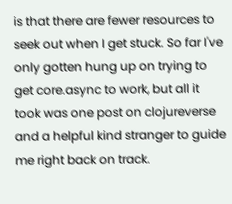is that there are fewer resources to seek out when I get stuck. So far I've only gotten hung up on trying to get core.async to work, but all it took was one post on clojureverse and a helpful kind stranger to guide me right back on track.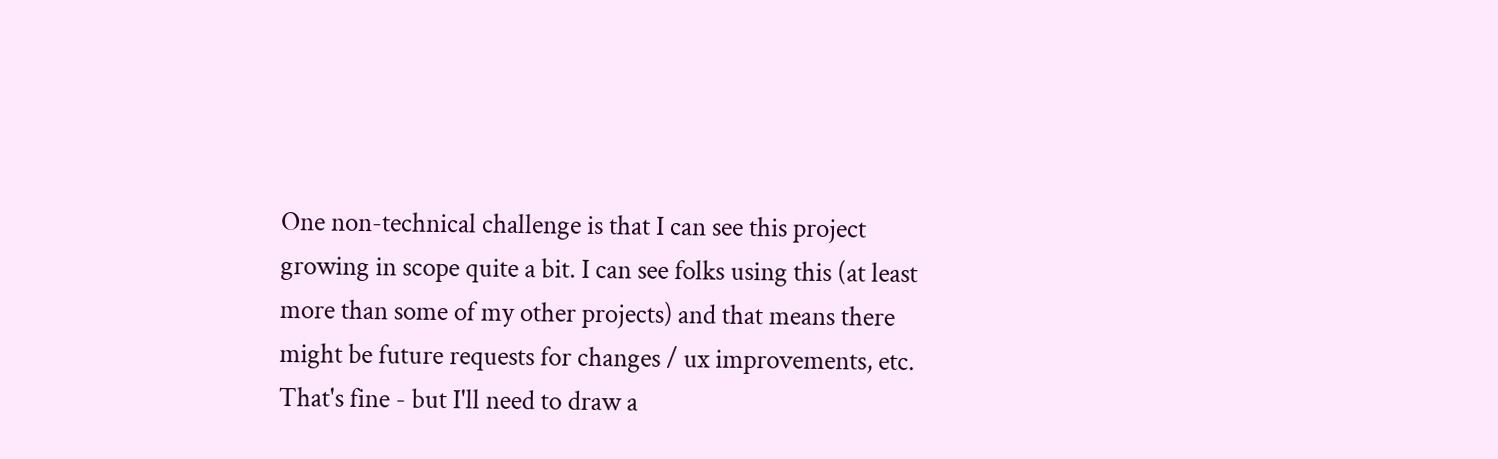One non-technical challenge is that I can see this project growing in scope quite a bit. I can see folks using this (at least more than some of my other projects) and that means there might be future requests for changes / ux improvements, etc. That's fine - but I'll need to draw a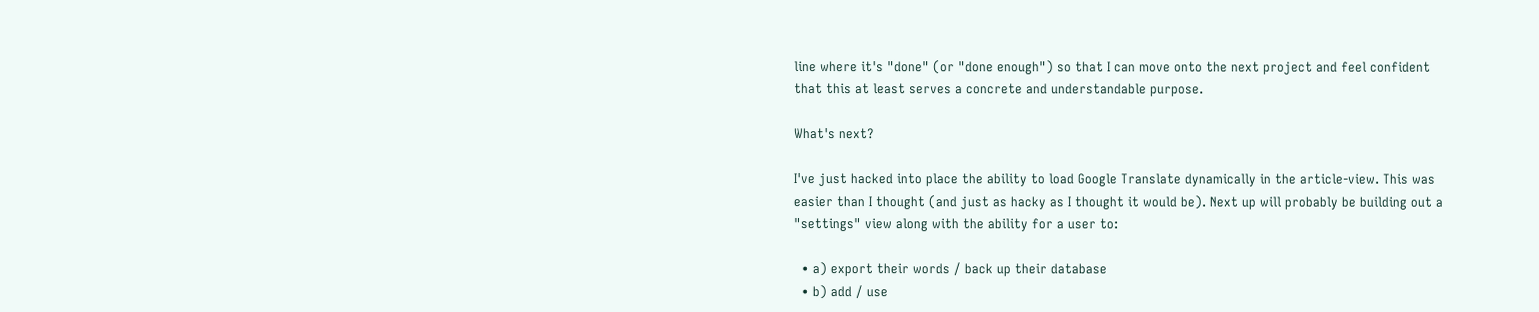line where it's "done" (or "done enough") so that I can move onto the next project and feel confident that this at least serves a concrete and understandable purpose.

What's next?

I've just hacked into place the ability to load Google Translate dynamically in the article-view. This was easier than I thought (and just as hacky as I thought it would be). Next up will probably be building out a "settings" view along with the ability for a user to:

  • a) export their words / back up their database
  • b) add / use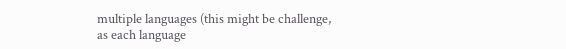multiple languages (this might be challenge, as each language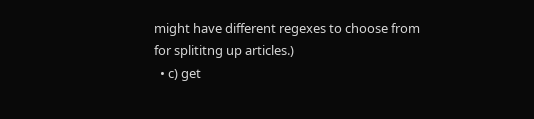might have different regexes to choose from for splititng up articles.)
  • c) get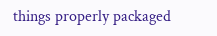things properly packaged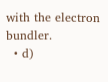with the electron bundler.
  • d)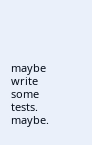maybe write some tests. maybe.